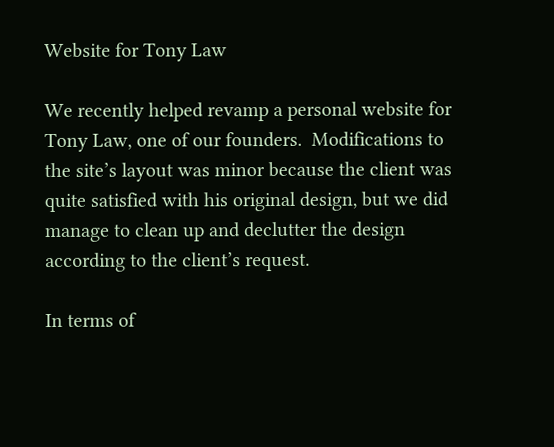Website for Tony Law

We recently helped revamp a personal website for Tony Law, one of our founders.  Modifications to the site’s layout was minor because the client was quite satisfied with his original design, but we did manage to clean up and declutter the design according to the client’s request.

In terms of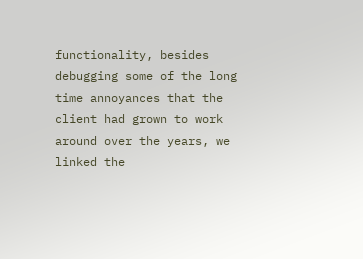functionality, besides debugging some of the long time annoyances that the client had grown to work around over the years, we linked the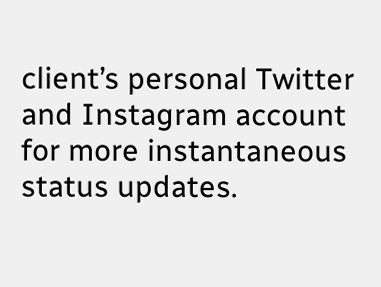client’s personal Twitter and Instagram account for more instantaneous status updates.